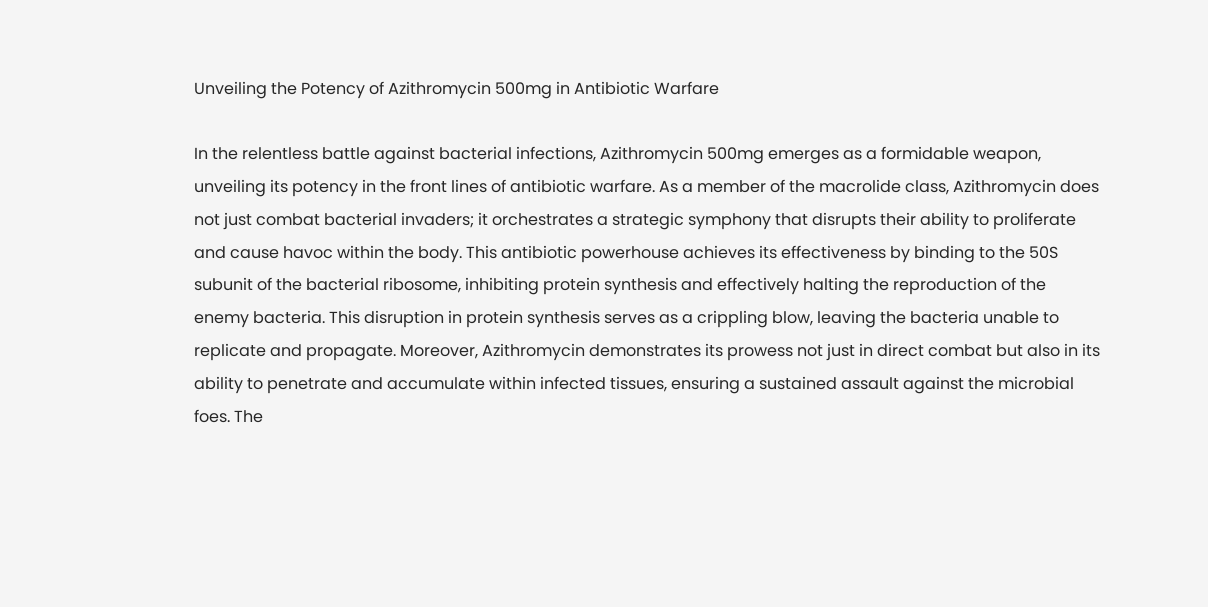Unveiling the Potency of Azithromycin 500mg in Antibiotic Warfare

In the relentless battle against bacterial infections, Azithromycin 500mg emerges as a formidable weapon, unveiling its potency in the front lines of antibiotic warfare. As a member of the macrolide class, Azithromycin does not just combat bacterial invaders; it orchestrates a strategic symphony that disrupts their ability to proliferate and cause havoc within the body. This antibiotic powerhouse achieves its effectiveness by binding to the 50S subunit of the bacterial ribosome, inhibiting protein synthesis and effectively halting the reproduction of the enemy bacteria. This disruption in protein synthesis serves as a crippling blow, leaving the bacteria unable to replicate and propagate. Moreover, Azithromycin demonstrates its prowess not just in direct combat but also in its ability to penetrate and accumulate within infected tissues, ensuring a sustained assault against the microbial foes. The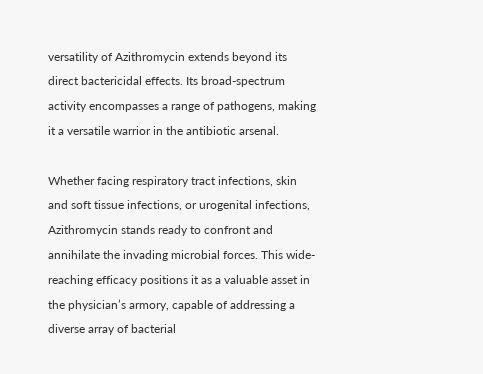versatility of Azithromycin extends beyond its direct bactericidal effects. Its broad-spectrum activity encompasses a range of pathogens, making it a versatile warrior in the antibiotic arsenal.

Whether facing respiratory tract infections, skin and soft tissue infections, or urogenital infections, Azithromycin stands ready to confront and annihilate the invading microbial forces. This wide-reaching efficacy positions it as a valuable asset in the physician’s armory, capable of addressing a diverse array of bacterial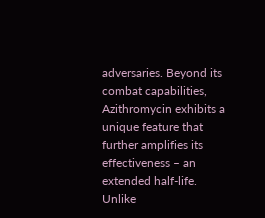adversaries. Beyond its combat capabilities, Azithromycin exhibits a unique feature that further amplifies its effectiveness – an extended half-life. Unlike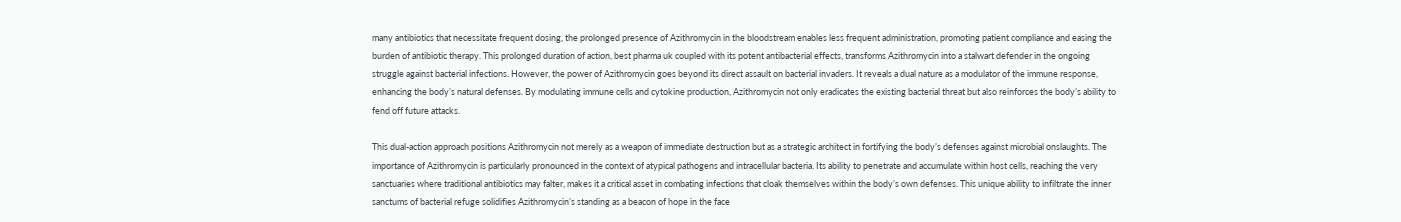many antibiotics that necessitate frequent dosing, the prolonged presence of Azithromycin in the bloodstream enables less frequent administration, promoting patient compliance and easing the burden of antibiotic therapy. This prolonged duration of action, best pharma uk coupled with its potent antibacterial effects, transforms Azithromycin into a stalwart defender in the ongoing struggle against bacterial infections. However, the power of Azithromycin goes beyond its direct assault on bacterial invaders. It reveals a dual nature as a modulator of the immune response, enhancing the body’s natural defenses. By modulating immune cells and cytokine production, Azithromycin not only eradicates the existing bacterial threat but also reinforces the body’s ability to fend off future attacks.

This dual-action approach positions Azithromycin not merely as a weapon of immediate destruction but as a strategic architect in fortifying the body’s defenses against microbial onslaughts. The importance of Azithromycin is particularly pronounced in the context of atypical pathogens and intracellular bacteria. Its ability to penetrate and accumulate within host cells, reaching the very sanctuaries where traditional antibiotics may falter, makes it a critical asset in combating infections that cloak themselves within the body’s own defenses. This unique ability to infiltrate the inner sanctums of bacterial refuge solidifies Azithromycin’s standing as a beacon of hope in the face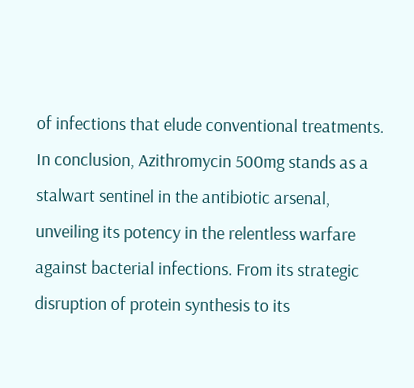of infections that elude conventional treatments. In conclusion, Azithromycin 500mg stands as a stalwart sentinel in the antibiotic arsenal, unveiling its potency in the relentless warfare against bacterial infections. From its strategic disruption of protein synthesis to its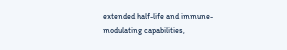extended half-life and immune-modulating capabilities,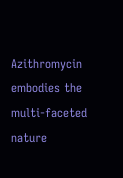Azithromycin embodies the multi-faceted nature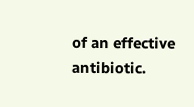of an effective antibiotic.